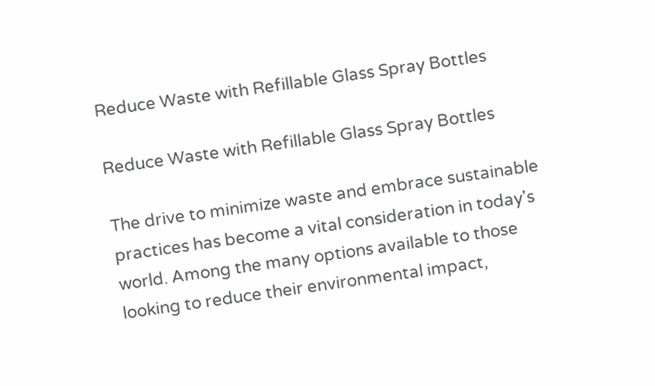Reduce Waste with Refillable Glass Spray Bottles

Reduce Waste with Refillable Glass Spray Bottles

The drive to minimize waste and embrace sustainable practices has become a vital consideration in today's world. Among the many options available to those looking to reduce their environmental impact,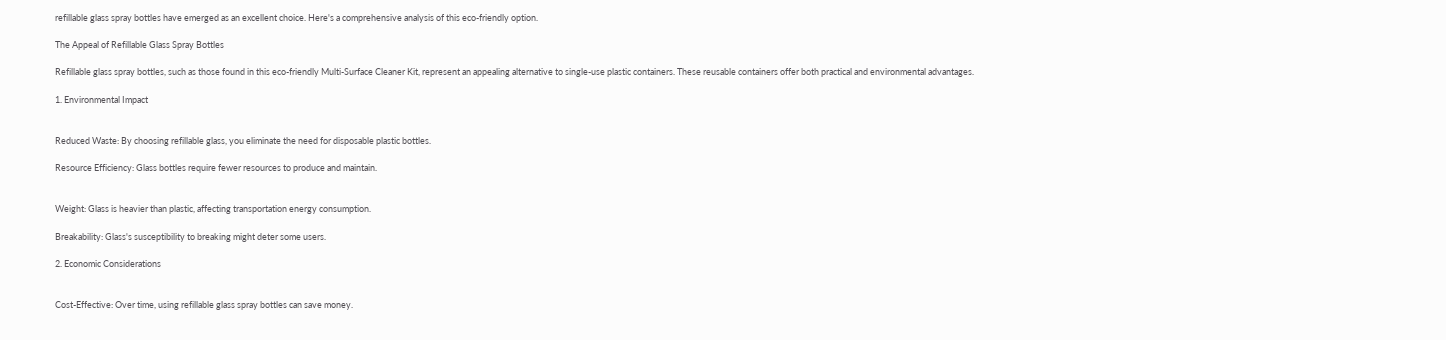refillable glass spray bottles have emerged as an excellent choice. Here's a comprehensive analysis of this eco-friendly option.

The Appeal of Refillable Glass Spray Bottles

Refillable glass spray bottles, such as those found in this eco-friendly Multi-Surface Cleaner Kit, represent an appealing alternative to single-use plastic containers. These reusable containers offer both practical and environmental advantages.

1. Environmental Impact


Reduced Waste: By choosing refillable glass, you eliminate the need for disposable plastic bottles.

Resource Efficiency: Glass bottles require fewer resources to produce and maintain.


Weight: Glass is heavier than plastic, affecting transportation energy consumption.

Breakability: Glass's susceptibility to breaking might deter some users.

2. Economic Considerations


Cost-Effective: Over time, using refillable glass spray bottles can save money.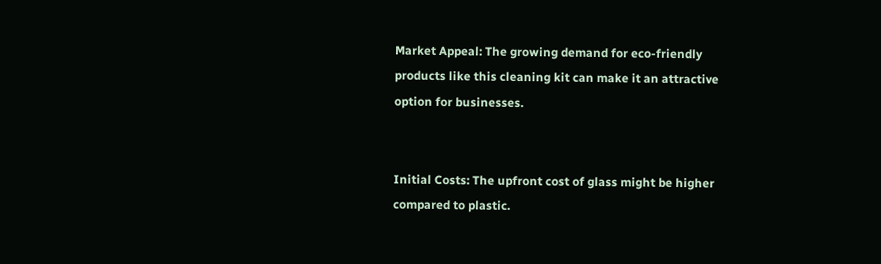Market Appeal: The growing demand for eco-friendly products like this cleaning kit can make it an attractive option for businesses.


Initial Costs: The upfront cost of glass might be higher compared to plastic.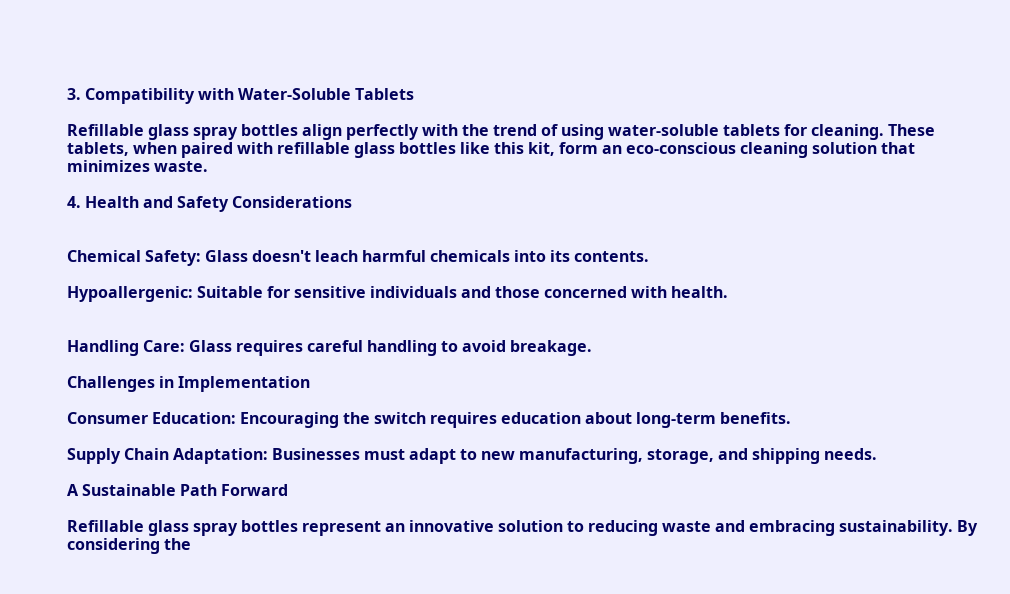3. Compatibility with Water-Soluble Tablets

Refillable glass spray bottles align perfectly with the trend of using water-soluble tablets for cleaning. These tablets, when paired with refillable glass bottles like this kit, form an eco-conscious cleaning solution that minimizes waste.

4. Health and Safety Considerations


Chemical Safety: Glass doesn't leach harmful chemicals into its contents.

Hypoallergenic: Suitable for sensitive individuals and those concerned with health.


Handling Care: Glass requires careful handling to avoid breakage.

Challenges in Implementation

Consumer Education: Encouraging the switch requires education about long-term benefits.

Supply Chain Adaptation: Businesses must adapt to new manufacturing, storage, and shipping needs.

A Sustainable Path Forward

Refillable glass spray bottles represent an innovative solution to reducing waste and embracing sustainability. By considering the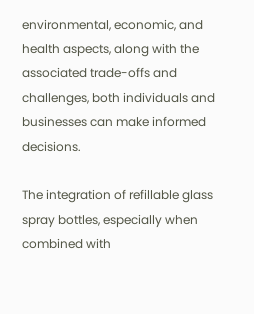environmental, economic, and health aspects, along with the associated trade-offs and challenges, both individuals and businesses can make informed decisions.

The integration of refillable glass spray bottles, especially when combined with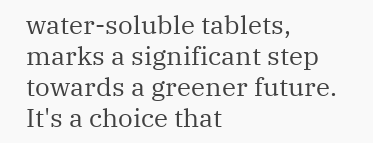water-soluble tablets, marks a significant step towards a greener future. It's a choice that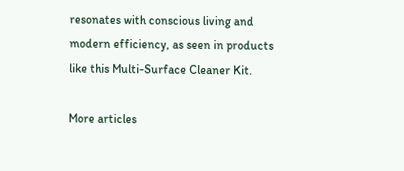resonates with conscious living and modern efficiency, as seen in products like this Multi-Surface Cleaner Kit.

More articles